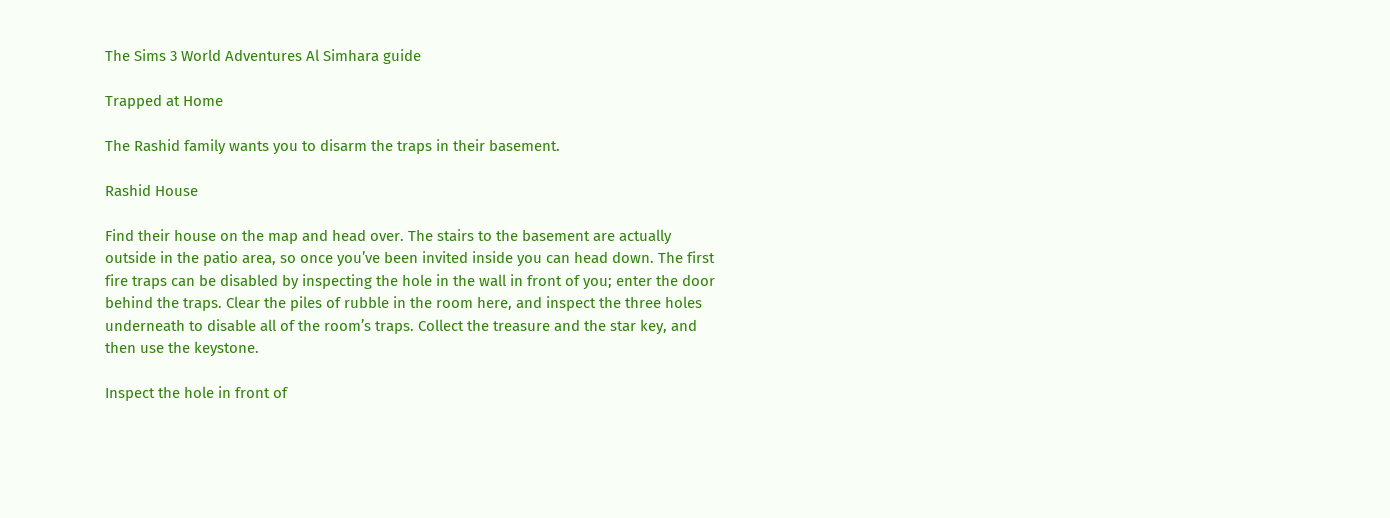The Sims 3 World Adventures Al Simhara guide

Trapped at Home

The Rashid family wants you to disarm the traps in their basement.

Rashid House

Find their house on the map and head over. The stairs to the basement are actually outside in the patio area, so once you’ve been invited inside you can head down. The first fire traps can be disabled by inspecting the hole in the wall in front of you; enter the door behind the traps. Clear the piles of rubble in the room here, and inspect the three holes underneath to disable all of the room’s traps. Collect the treasure and the star key, and then use the keystone.

Inspect the hole in front of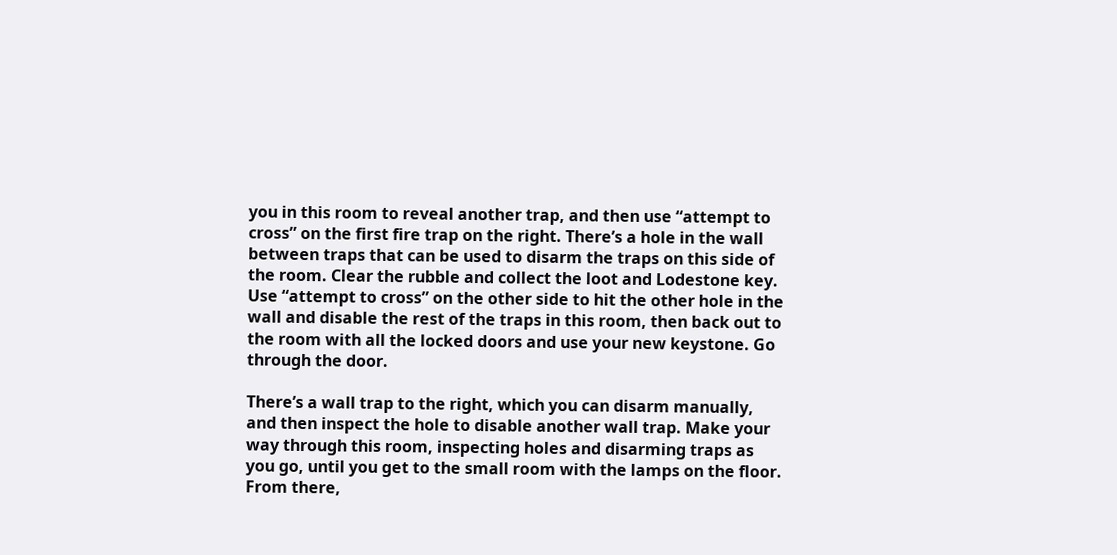you in this room to reveal another trap, and then use “attempt to cross” on the first fire trap on the right. There’s a hole in the wall between traps that can be used to disarm the traps on this side of the room. Clear the rubble and collect the loot and Lodestone key. Use “attempt to cross” on the other side to hit the other hole in the wall and disable the rest of the traps in this room, then back out to the room with all the locked doors and use your new keystone. Go through the door.

There’s a wall trap to the right, which you can disarm manually, and then inspect the hole to disable another wall trap. Make your way through this room, inspecting holes and disarming traps as you go, until you get to the small room with the lamps on the floor. From there,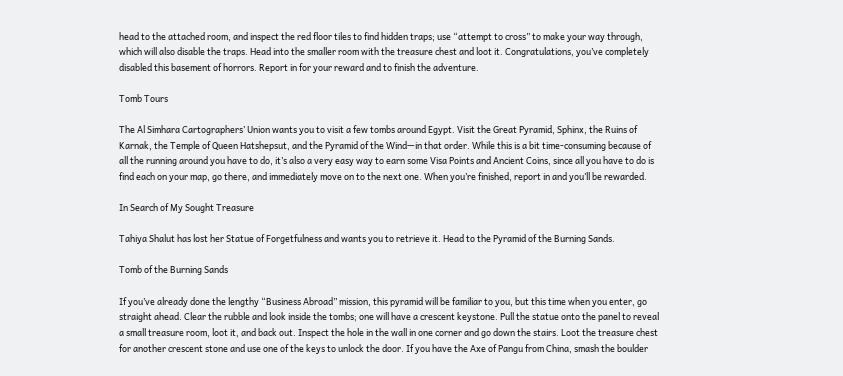head to the attached room, and inspect the red floor tiles to find hidden traps; use “attempt to cross” to make your way through, which will also disable the traps. Head into the smaller room with the treasure chest and loot it. Congratulations, you’ve completely disabled this basement of horrors. Report in for your reward and to finish the adventure.

Tomb Tours

The Al Simhara Cartographers’ Union wants you to visit a few tombs around Egypt. Visit the Great Pyramid, Sphinx, the Ruins of Karnak, the Temple of Queen Hatshepsut, and the Pyramid of the Wind—in that order. While this is a bit time-consuming because of all the running around you have to do, it’s also a very easy way to earn some Visa Points and Ancient Coins, since all you have to do is find each on your map, go there, and immediately move on to the next one. When you’re finished, report in and you’ll be rewarded.

In Search of My Sought Treasure

Tahiya Shalut has lost her Statue of Forgetfulness and wants you to retrieve it. Head to the Pyramid of the Burning Sands.

Tomb of the Burning Sands

If you’ve already done the lengthy “Business Abroad” mission, this pyramid will be familiar to you, but this time when you enter, go straight ahead. Clear the rubble and look inside the tombs; one will have a crescent keystone. Pull the statue onto the panel to reveal a small treasure room, loot it, and back out. Inspect the hole in the wall in one corner and go down the stairs. Loot the treasure chest for another crescent stone and use one of the keys to unlock the door. If you have the Axe of Pangu from China, smash the boulder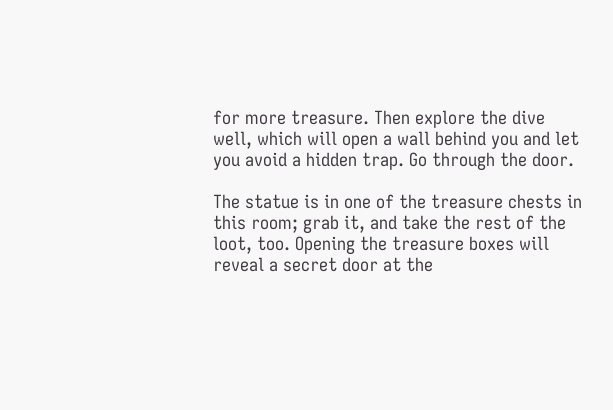for more treasure. Then explore the dive well, which will open a wall behind you and let you avoid a hidden trap. Go through the door.

The statue is in one of the treasure chests in this room; grab it, and take the rest of the loot, too. Opening the treasure boxes will reveal a secret door at the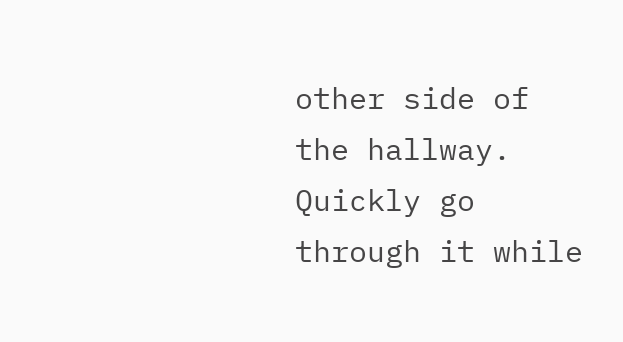other side of the hallway. Quickly go through it while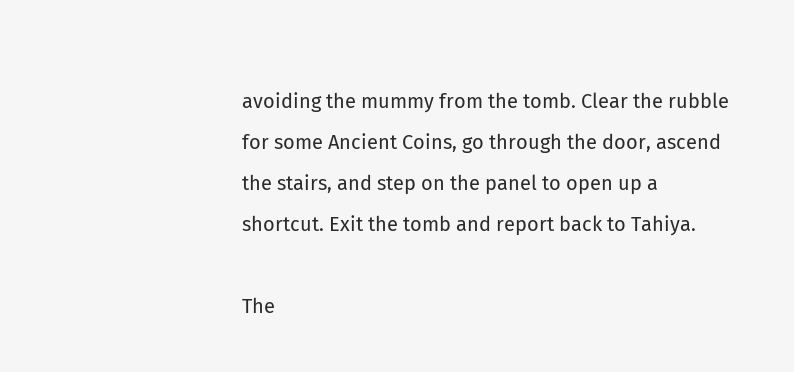avoiding the mummy from the tomb. Clear the rubble for some Ancient Coins, go through the door, ascend the stairs, and step on the panel to open up a shortcut. Exit the tomb and report back to Tahiya.

The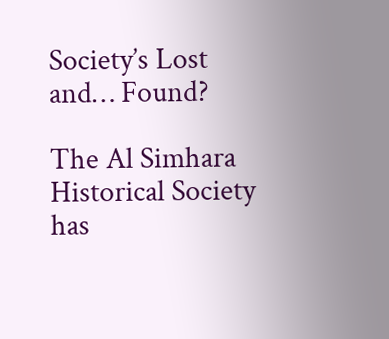Society’s Lost and… Found?

The Al Simhara Historical Society has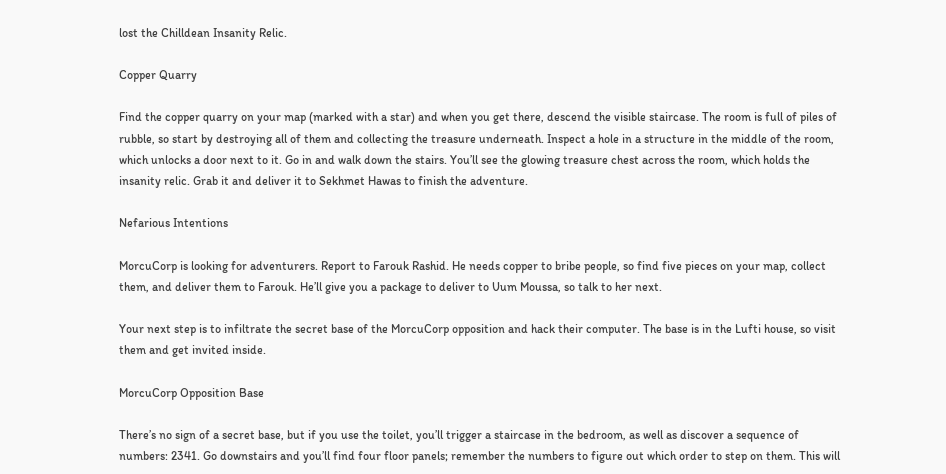lost the Chilldean Insanity Relic.

Copper Quarry

Find the copper quarry on your map (marked with a star) and when you get there, descend the visible staircase. The room is full of piles of rubble, so start by destroying all of them and collecting the treasure underneath. Inspect a hole in a structure in the middle of the room, which unlocks a door next to it. Go in and walk down the stairs. You’ll see the glowing treasure chest across the room, which holds the insanity relic. Grab it and deliver it to Sekhmet Hawas to finish the adventure.

Nefarious Intentions

MorcuCorp is looking for adventurers. Report to Farouk Rashid. He needs copper to bribe people, so find five pieces on your map, collect them, and deliver them to Farouk. He’ll give you a package to deliver to Uum Moussa, so talk to her next.

Your next step is to infiltrate the secret base of the MorcuCorp opposition and hack their computer. The base is in the Lufti house, so visit them and get invited inside.

MorcuCorp Opposition Base

There’s no sign of a secret base, but if you use the toilet, you’ll trigger a staircase in the bedroom, as well as discover a sequence of numbers: 2341. Go downstairs and you’ll find four floor panels; remember the numbers to figure out which order to step on them. This will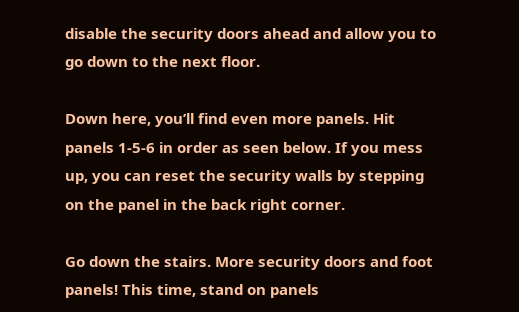disable the security doors ahead and allow you to go down to the next floor.

Down here, you’ll find even more panels. Hit panels 1-5-6 in order as seen below. If you mess up, you can reset the security walls by stepping on the panel in the back right corner.

Go down the stairs. More security doors and foot panels! This time, stand on panels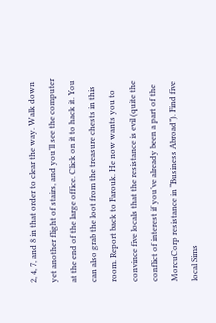2, 4, 7, and 8 in that order to clear the way. Walk down yet another flight of stairs, and you’ll see the computer at the end of the large office. Click on it to hack it. You can also grab the loot from the treasure chests in this room. Report back to Farouk. He now wants you to convince five locals that the resistance is evil (quite the conflict of interest if you’ve already been a part of the MorcuCorp resistance in “Business Abroad”). Find five local Sims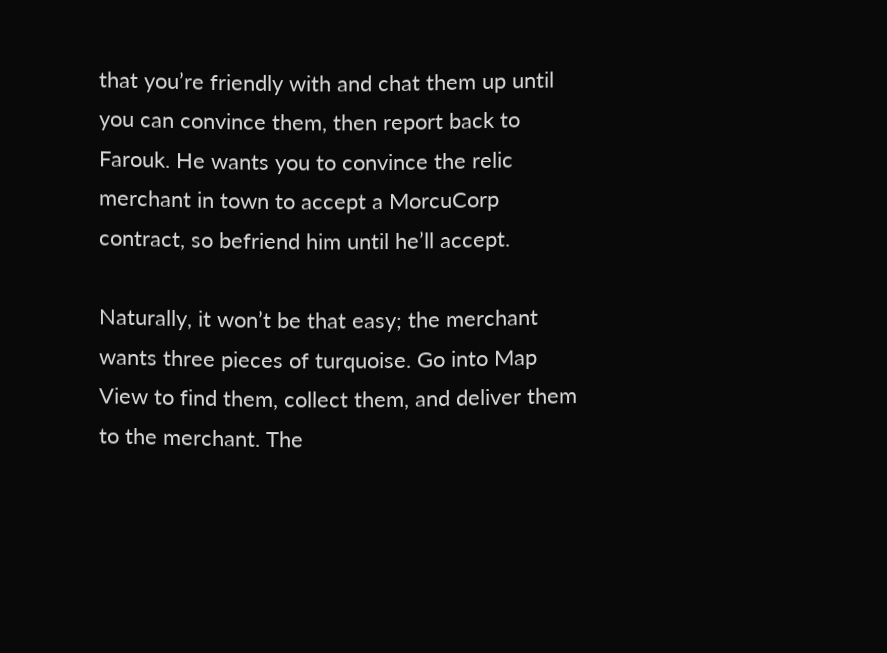that you’re friendly with and chat them up until you can convince them, then report back to Farouk. He wants you to convince the relic merchant in town to accept a MorcuCorp contract, so befriend him until he’ll accept.

Naturally, it won’t be that easy; the merchant wants three pieces of turquoise. Go into Map View to find them, collect them, and deliver them to the merchant. The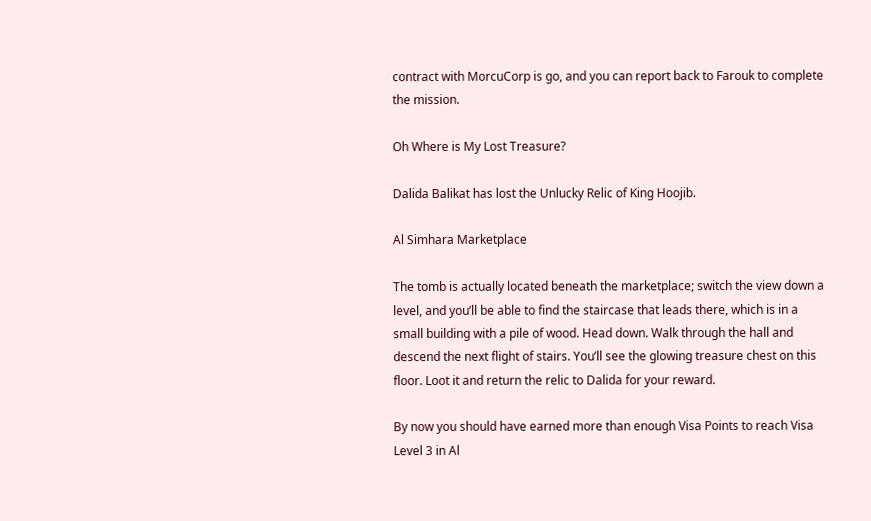contract with MorcuCorp is go, and you can report back to Farouk to complete the mission.

Oh Where is My Lost Treasure?

Dalida Balikat has lost the Unlucky Relic of King Hoojib.

Al Simhara Marketplace

The tomb is actually located beneath the marketplace; switch the view down a level, and you’ll be able to find the staircase that leads there, which is in a small building with a pile of wood. Head down. Walk through the hall and descend the next flight of stairs. You’ll see the glowing treasure chest on this floor. Loot it and return the relic to Dalida for your reward.

By now you should have earned more than enough Visa Points to reach Visa Level 3 in Al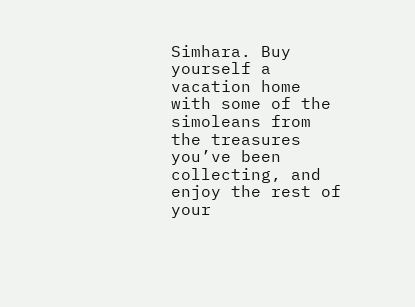Simhara. Buy yourself a vacation home with some of the simoleans from the treasures you’ve been collecting, and enjoy the rest of your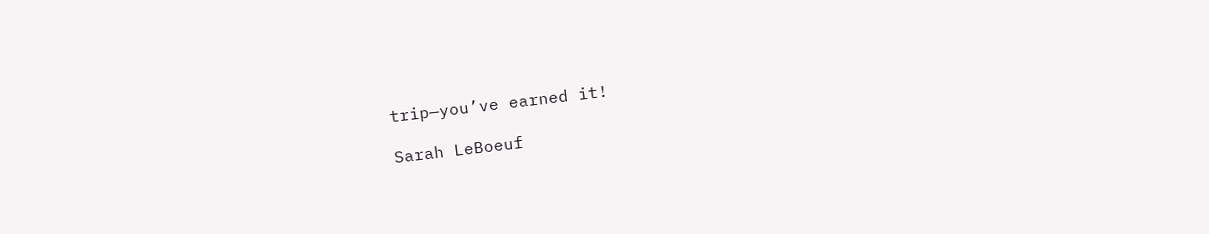trip—you’ve earned it!

Sarah LeBoeuf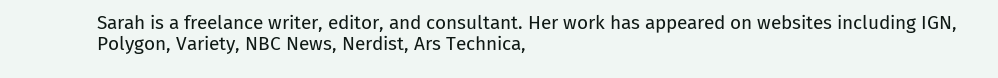Sarah is a freelance writer, editor, and consultant. Her work has appeared on websites including IGN, Polygon, Variety, NBC News, Nerdist, Ars Technica,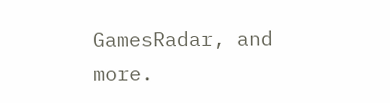GamesRadar, and more.